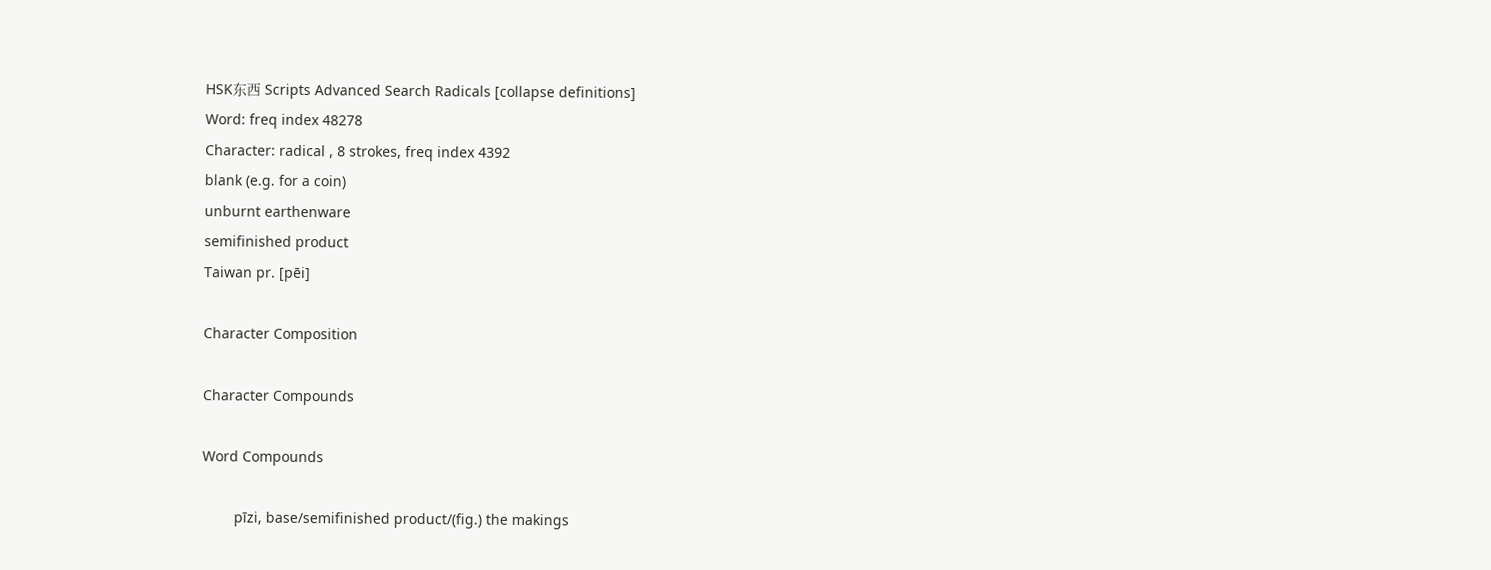HSK东西 Scripts Advanced Search Radicals [collapse definitions]
Word: freq index 48278
Character: radical , 8 strokes, freq index 4392
blank (e.g. for a coin)
unburnt earthenware
semifinished product
Taiwan pr. [pēi]

Character Composition

Character Compounds

Word Compounds

        pīzi, base/semifinished product/(fig.) the makings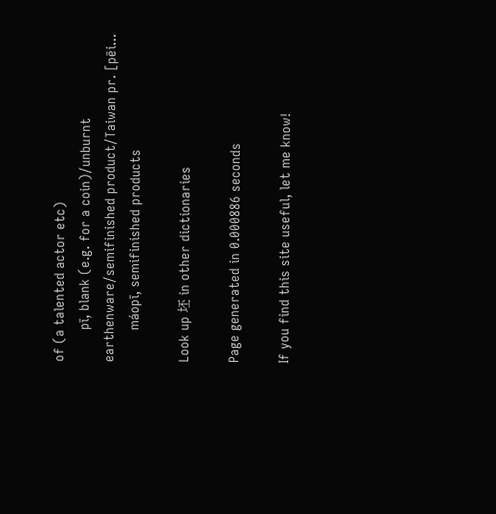of (a talented actor etc)
        pī, blank (e.g. for a coin)/unburnt earthenware/semifinished product/Taiwan pr. [pēi...
        máopī, semifinished products

Look up 坯 in other dictionaries

Page generated in 0.000886 seconds

If you find this site useful, let me know!